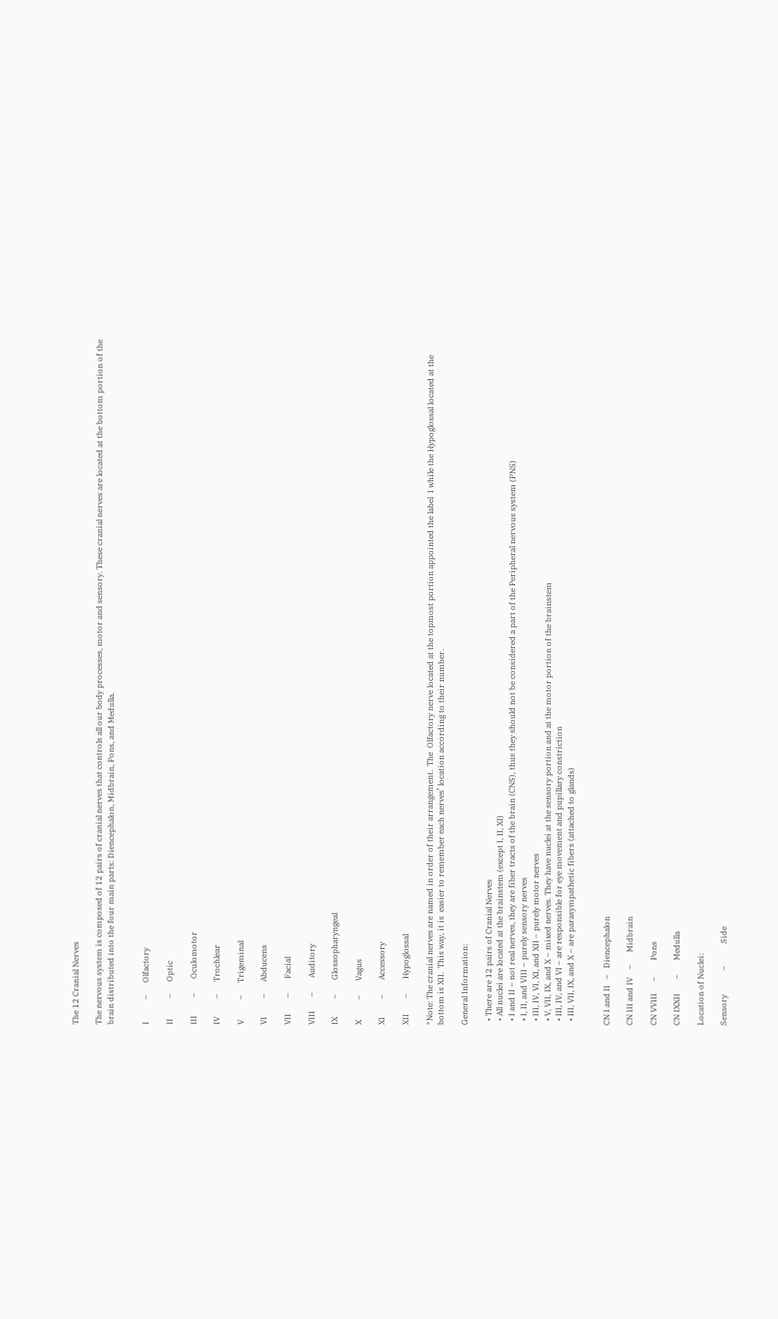The 12 Cranial Nerves

The nervous system is composed of 12 pairs of cranial nerves that controls all our body processes, motor and sensory. These cranial nerves are located at the bottom portion of the brain distributed into the four main parts: Diencephalon, Midbrain, Pons, and Medulla.


I           –      Olfactory

II          –      Optic

III         –       Oculomotor

IV         –      Trochlear

V          –      Trigeminal

VI         –      Abducens

VII        –       Facial

VIII       –       Auditory

IX         –       Glossopharyngeal

X          –       Vagus

XI         –       Accessory

XII        –       Hypoglossal

*Note: The cranial nerves are named in order of their arrangement.  The  Olfactory nerve located at the topmost portion appointed the label  I while the Hypoglossal located at the bottom is XII.  This way, it is  easier to remember each nerves’ location according to their number.

General Information:

  • There are 12 pairs of Cranial Nerves
  • All nuclei are located at the brainstem (except I, II, XI)
  • I and II – not real nerves, they are fiber tracts of the brain (CNS), thus they should not be considered a part of the Peripheral nervous system (PNS)
  • I, II, and VIII – purely sensory nerves
  • III, IV, VI, XI, and XII – purely motor nerves
  • V, VII, IX, and X – mixed nerves. They have nuclei at the sensory portion and at the motor portion of the brainstem
  • III, IV, and VI – are responsible for eye movement and pupillary constriction
  • III, VII, IX, and X – are parasympathetic fibers (attached to glands)


CN I and II   –   Diencephalon

CN III and IV    –      Midbrain

CN VVIII      –        Pons

CN IXXII       –       Medulla

Location of Nuclei:

Sensory            –           Side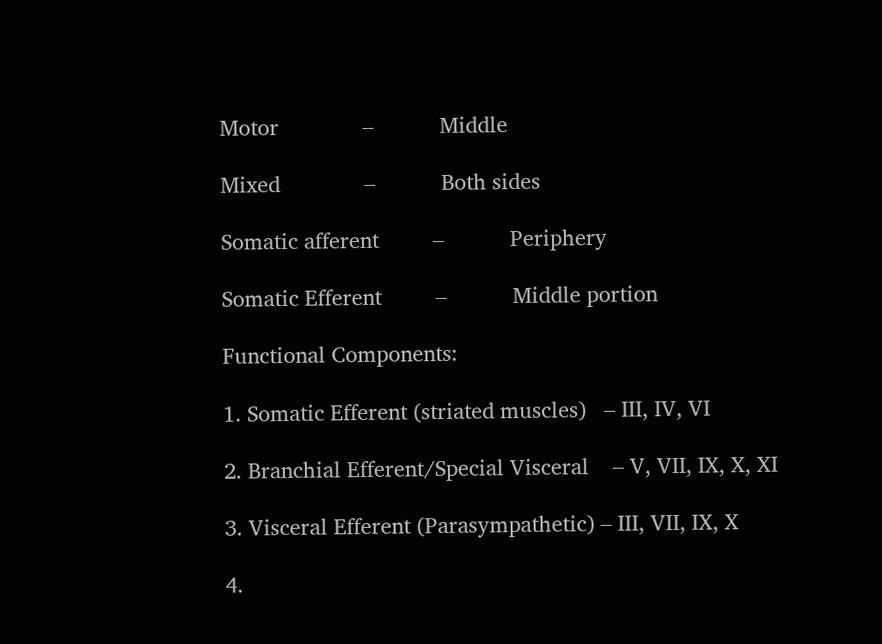Motor              –           Middle

Mixed              –           Both sides

Somatic afferent         –           Periphery

Somatic Efferent         –           Middle portion

Functional Components:

1. Somatic Efferent (striated muscles)   – III, IV, VI

2. Branchial Efferent/Special Visceral    – V, VII, IX, X, XI

3. Visceral Efferent (Parasympathetic) – III, VII, IX, X

4.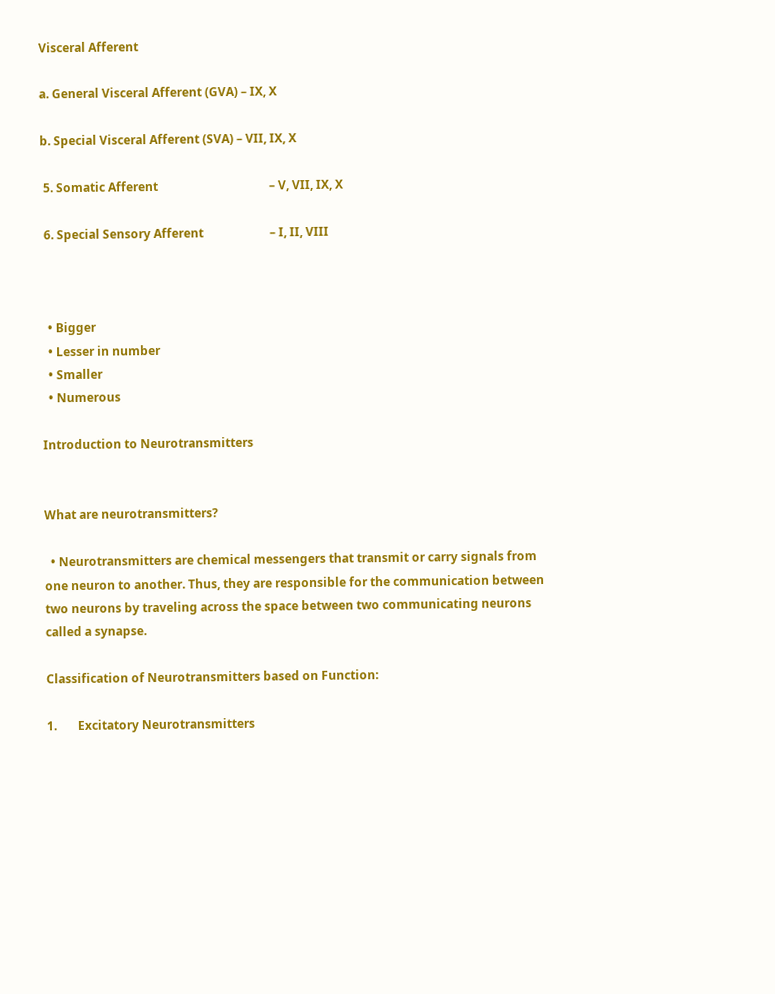Visceral Afferent

a. General Visceral Afferent (GVA) – IX, X

b. Special Visceral Afferent (SVA) – VII, IX, X

 5. Somatic Afferent                                     – V, VII, IX, X

 6. Special Sensory Afferent                      – I, II, VIII



  • Bigger
  • Lesser in number
  • Smaller
  • Numerous

Introduction to Neurotransmitters


What are neurotransmitters?

  • Neurotransmitters are chemical messengers that transmit or carry signals from one neuron to another. Thus, they are responsible for the communication between two neurons by traveling across the space between two communicating neurons called a synapse.

Classification of Neurotransmitters based on Function:

1.       Excitatory Neurotransmitters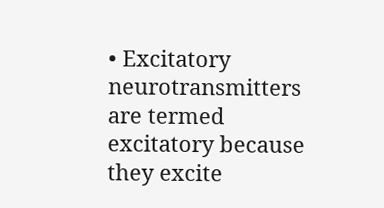• Excitatory neurotransmitters are termed excitatory because they excite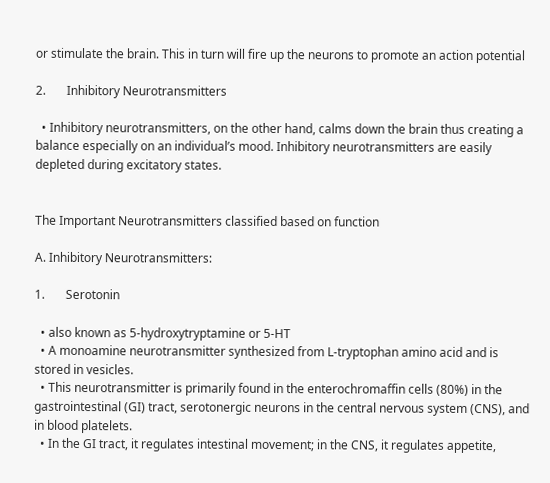or stimulate the brain. This in turn will fire up the neurons to promote an action potential

2.       Inhibitory Neurotransmitters

  • Inhibitory neurotransmitters, on the other hand, calms down the brain thus creating a balance especially on an individual’s mood. Inhibitory neurotransmitters are easily depleted during excitatory states.


The Important Neurotransmitters classified based on function

A. Inhibitory Neurotransmitters:

1.       Serotonin

  • also known as 5-hydroxytryptamine or 5-HT
  • A monoamine neurotransmitter synthesized from L-tryptophan amino acid and is stored in vesicles.
  • This neurotransmitter is primarily found in the enterochromaffin cells (80%) in the gastrointestinal (GI) tract, serotonergic neurons in the central nervous system (CNS), and in blood platelets.
  • In the GI tract, it regulates intestinal movement; in the CNS, it regulates appetite,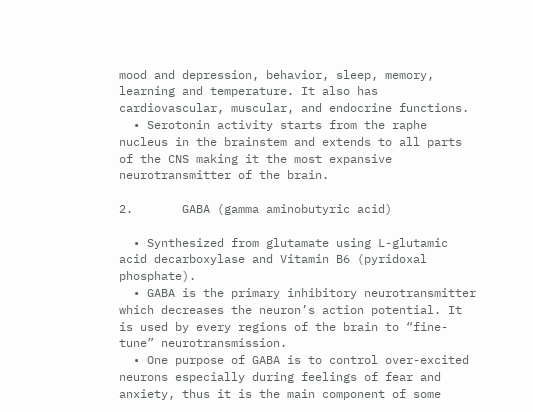mood and depression, behavior, sleep, memory, learning and temperature. It also has cardiovascular, muscular, and endocrine functions.
  • Serotonin activity starts from the raphe nucleus in the brainstem and extends to all parts of the CNS making it the most expansive neurotransmitter of the brain.

2.       GABA (gamma aminobutyric acid)

  • Synthesized from glutamate using L-glutamic acid decarboxylase and Vitamin B6 (pyridoxal phosphate).
  • GABA is the primary inhibitory neurotransmitter which decreases the neuron’s action potential. It is used by every regions of the brain to “fine-tune” neurotransmission.
  • One purpose of GABA is to control over-excited neurons especially during feelings of fear and anxiety, thus it is the main component of some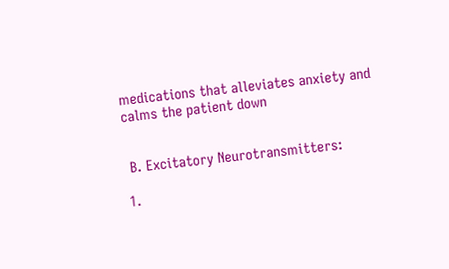medications that alleviates anxiety and calms the patient down


 B. Excitatory Neurotransmitters:

1.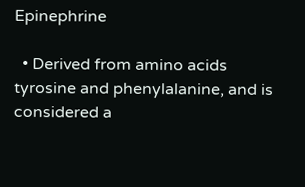Epinephrine

  • Derived from amino acids tyrosine and phenylalanine, and is considered a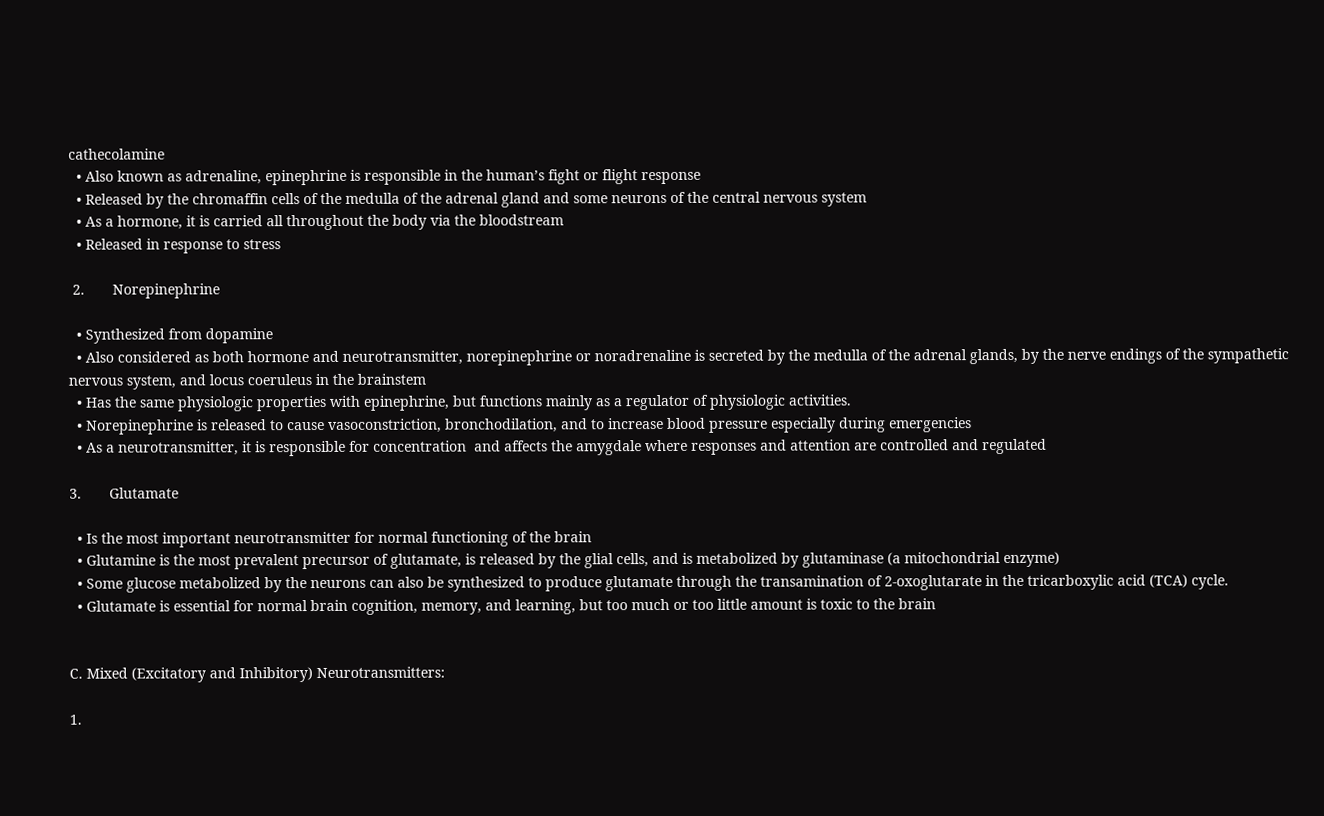cathecolamine
  • Also known as adrenaline, epinephrine is responsible in the human’s fight or flight response
  • Released by the chromaffin cells of the medulla of the adrenal gland and some neurons of the central nervous system
  • As a hormone, it is carried all throughout the body via the bloodstream
  • Released in response to stress

 2.       Norepinephrine

  • Synthesized from dopamine
  • Also considered as both hormone and neurotransmitter, norepinephrine or noradrenaline is secreted by the medulla of the adrenal glands, by the nerve endings of the sympathetic nervous system, and locus coeruleus in the brainstem
  • Has the same physiologic properties with epinephrine, but functions mainly as a regulator of physiologic activities.
  • Norepinephrine is released to cause vasoconstriction, bronchodilation, and to increase blood pressure especially during emergencies
  • As a neurotransmitter, it is responsible for concentration  and affects the amygdale where responses and attention are controlled and regulated

3.       Glutamate

  • Is the most important neurotransmitter for normal functioning of the brain
  • Glutamine is the most prevalent precursor of glutamate, is released by the glial cells, and is metabolized by glutaminase (a mitochondrial enzyme)
  • Some glucose metabolized by the neurons can also be synthesized to produce glutamate through the transamination of 2-oxoglutarate in the tricarboxylic acid (TCA) cycle.
  • Glutamate is essential for normal brain cognition, memory, and learning, but too much or too little amount is toxic to the brain


C. Mixed (Excitatory and Inhibitory) Neurotransmitters:

1.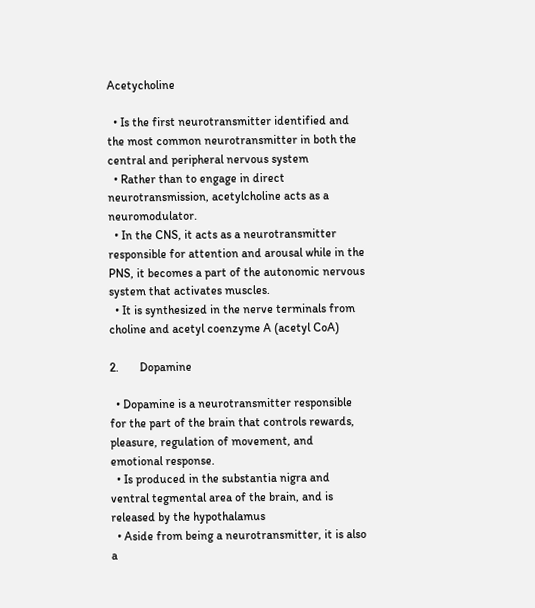Acetycholine

  • Is the first neurotransmitter identified and the most common neurotransmitter in both the central and peripheral nervous system
  • Rather than to engage in direct neurotransmission, acetylcholine acts as a neuromodulator.
  • In the CNS, it acts as a neurotransmitter responsible for attention and arousal while in the PNS, it becomes a part of the autonomic nervous system that activates muscles.
  • It is synthesized in the nerve terminals from choline and acetyl coenzyme A (acetyl CoA)

2.       Dopamine

  • Dopamine is a neurotransmitter responsible for the part of the brain that controls rewards, pleasure, regulation of movement, and emotional response.
  • Is produced in the substantia nigra and ventral tegmental area of the brain, and is released by the hypothalamus
  • Aside from being a neurotransmitter, it is also a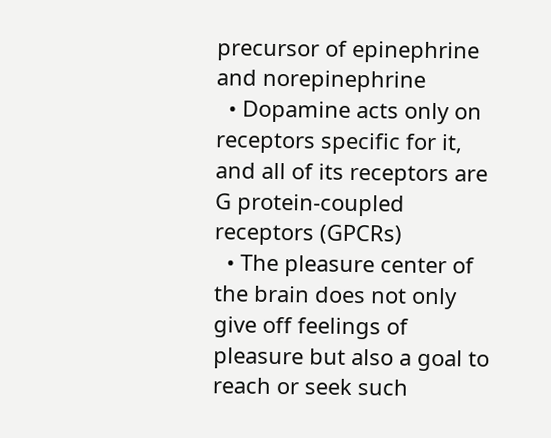precursor of epinephrine and norepinephrine
  • Dopamine acts only on receptors specific for it, and all of its receptors are G protein-coupled receptors (GPCRs)
  • The pleasure center of the brain does not only give off feelings of pleasure but also a goal to reach or seek such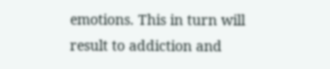emotions. This in turn will result to addiction and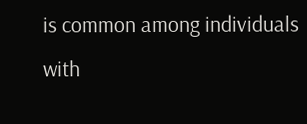is common among individuals with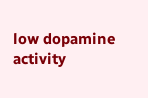low dopamine activity